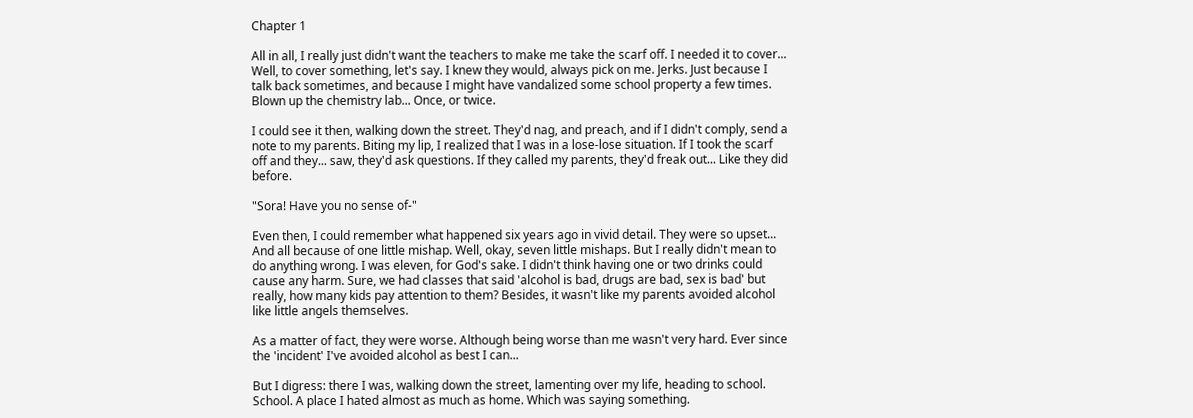Chapter 1

All in all, I really just didn't want the teachers to make me take the scarf off. I needed it to cover... Well, to cover something, let's say. I knew they would, always pick on me. Jerks. Just because I talk back sometimes, and because I might have vandalized some school property a few times. Blown up the chemistry lab... Once, or twice.

I could see it then, walking down the street. They'd nag, and preach, and if I didn't comply, send a note to my parents. Biting my lip, I realized that I was in a lose-lose situation. If I took the scarf off and they... saw, they'd ask questions. If they called my parents, they'd freak out... Like they did before.

"Sora! Have you no sense of-"

Even then, I could remember what happened six years ago in vivid detail. They were so upset... And all because of one little mishap. Well, okay, seven little mishaps. But I really didn't mean to do anything wrong. I was eleven, for God's sake. I didn't think having one or two drinks could cause any harm. Sure, we had classes that said 'alcohol is bad, drugs are bad, sex is bad' but really, how many kids pay attention to them? Besides, it wasn't like my parents avoided alcohol like little angels themselves.

As a matter of fact, they were worse. Although being worse than me wasn't very hard. Ever since the 'incident' I've avoided alcohol as best I can...

But I digress: there I was, walking down the street, lamenting over my life, heading to school. School. A place I hated almost as much as home. Which was saying something.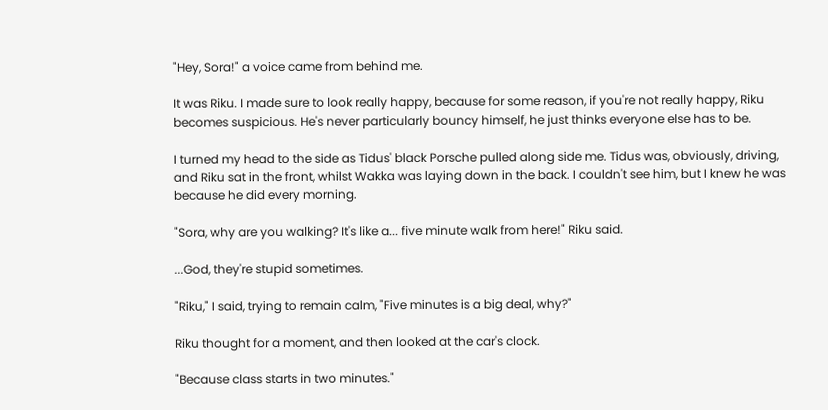"Hey, Sora!" a voice came from behind me.

It was Riku. I made sure to look really happy, because for some reason, if you're not really happy, Riku becomes suspicious. He's never particularly bouncy himself, he just thinks everyone else has to be.

I turned my head to the side as Tidus' black Porsche pulled along side me. Tidus was, obviously, driving, and Riku sat in the front, whilst Wakka was laying down in the back. I couldn't see him, but I knew he was because he did every morning.

"Sora, why are you walking? It's like a... five minute walk from here!" Riku said.

...God, they're stupid sometimes.

"Riku," I said, trying to remain calm, "Five minutes is a big deal, why?"

Riku thought for a moment, and then looked at the car's clock.

"Because class starts in two minutes."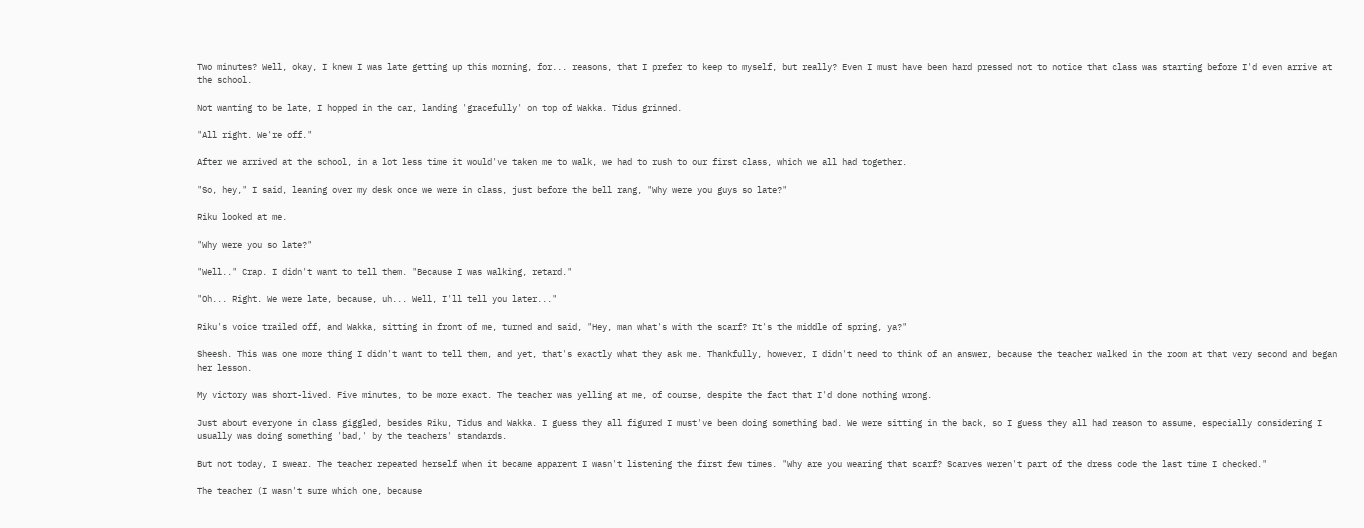Two minutes? Well, okay, I knew I was late getting up this morning, for... reasons, that I prefer to keep to myself, but really? Even I must have been hard pressed not to notice that class was starting before I'd even arrive at the school.

Not wanting to be late, I hopped in the car, landing 'gracefully' on top of Wakka. Tidus grinned.

"All right. We're off."

After we arrived at the school, in a lot less time it would've taken me to walk, we had to rush to our first class, which we all had together.

"So, hey," I said, leaning over my desk once we were in class, just before the bell rang, "Why were you guys so late?"

Riku looked at me.

"Why were you so late?"

"Well.." Crap. I didn't want to tell them. "Because I was walking, retard."

"Oh... Right. We were late, because, uh... Well, I'll tell you later..."

Riku's voice trailed off, and Wakka, sitting in front of me, turned and said, "Hey, man what's with the scarf? It's the middle of spring, ya?"

Sheesh. This was one more thing I didn't want to tell them, and yet, that's exactly what they ask me. Thankfully, however, I didn't need to think of an answer, because the teacher walked in the room at that very second and began her lesson.

My victory was short-lived. Five minutes, to be more exact. The teacher was yelling at me, of course, despite the fact that I'd done nothing wrong.

Just about everyone in class giggled, besides Riku, Tidus and Wakka. I guess they all figured I must've been doing something bad. We were sitting in the back, so I guess they all had reason to assume, especially considering I usually was doing something 'bad,' by the teachers' standards.

But not today, I swear. The teacher repeated herself when it became apparent I wasn't listening the first few times. "Why are you wearing that scarf? Scarves weren't part of the dress code the last time I checked."

The teacher (I wasn't sure which one, because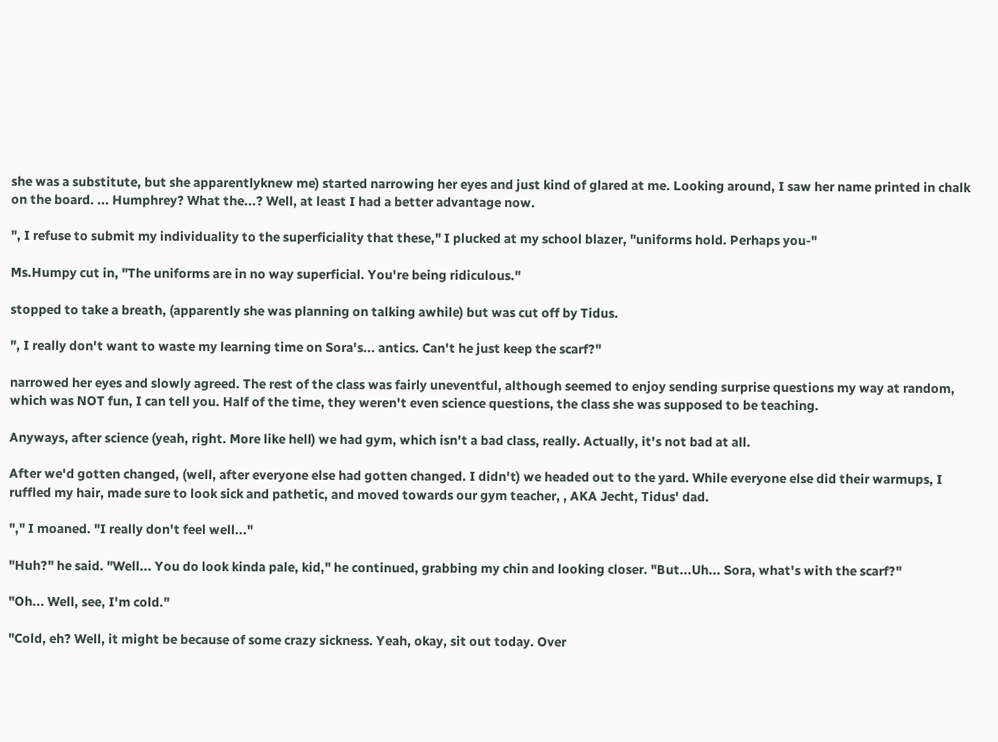she was a substitute, but she apparentlyknew me) started narrowing her eyes and just kind of glared at me. Looking around, I saw her name printed in chalk on the board. ... Humphrey? What the...? Well, at least I had a better advantage now.

", I refuse to submit my individuality to the superficiality that these," I plucked at my school blazer, "uniforms hold. Perhaps you-"

Ms.Humpy cut in, "The uniforms are in no way superficial. You're being ridiculous."

stopped to take a breath, (apparently she was planning on talking awhile) but was cut off by Tidus.

", I really don't want to waste my learning time on Sora's... antics. Can't he just keep the scarf?"

narrowed her eyes and slowly agreed. The rest of the class was fairly uneventful, although seemed to enjoy sending surprise questions my way at random, which was NOT fun, I can tell you. Half of the time, they weren't even science questions, the class she was supposed to be teaching.

Anyways, after science (yeah, right. More like hell) we had gym, which isn't a bad class, really. Actually, it's not bad at all.

After we'd gotten changed, (well, after everyone else had gotten changed. I didn't) we headed out to the yard. While everyone else did their warmups, I ruffled my hair, made sure to look sick and pathetic, and moved towards our gym teacher, , AKA Jecht, Tidus' dad.

"," I moaned. "I really don't feel well..."

"Huh?" he said. "Well... You do look kinda pale, kid," he continued, grabbing my chin and looking closer. "But...Uh... Sora, what's with the scarf?"

"Oh... Well, see, I'm cold."

"Cold, eh? Well, it might be because of some crazy sickness. Yeah, okay, sit out today. Over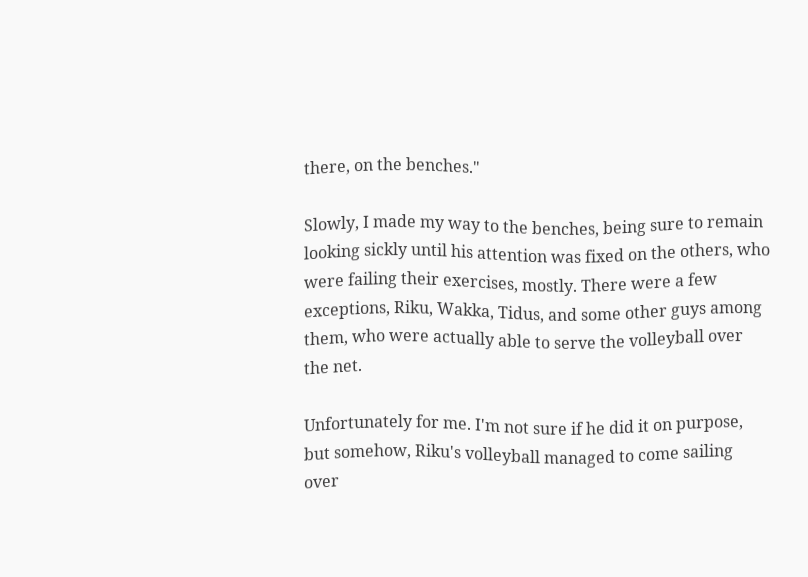there, on the benches."

Slowly, I made my way to the benches, being sure to remain looking sickly until his attention was fixed on the others, who were failing their exercises, mostly. There were a few exceptions, Riku, Wakka, Tidus, and some other guys among them, who were actually able to serve the volleyball over the net.

Unfortunately for me. I'm not sure if he did it on purpose, but somehow, Riku's volleyball managed to come sailing over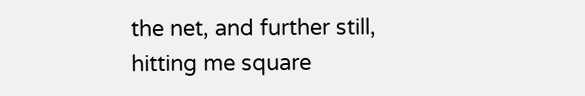the net, and further still, hitting me square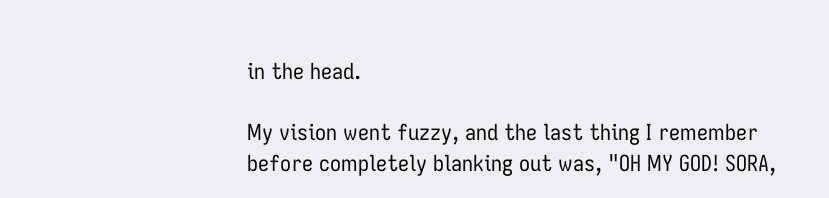in the head.

My vision went fuzzy, and the last thing I remember before completely blanking out was, "OH MY GOD! SORA,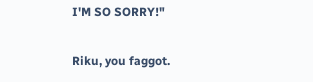I'M SO SORRY!"

Riku, you faggot.